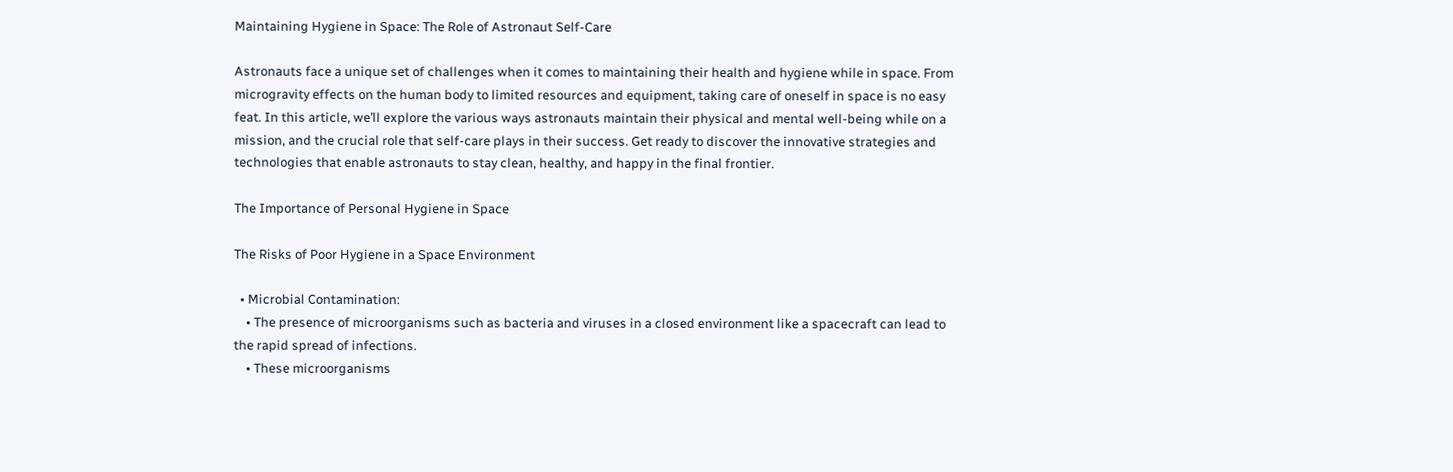Maintaining Hygiene in Space: The Role of Astronaut Self-Care

Astronauts face a unique set of challenges when it comes to maintaining their health and hygiene while in space. From microgravity effects on the human body to limited resources and equipment, taking care of oneself in space is no easy feat. In this article, we’ll explore the various ways astronauts maintain their physical and mental well-being while on a mission, and the crucial role that self-care plays in their success. Get ready to discover the innovative strategies and technologies that enable astronauts to stay clean, healthy, and happy in the final frontier.

The Importance of Personal Hygiene in Space

The Risks of Poor Hygiene in a Space Environment

  • Microbial Contamination:
    • The presence of microorganisms such as bacteria and viruses in a closed environment like a spacecraft can lead to the rapid spread of infections.
    • These microorganisms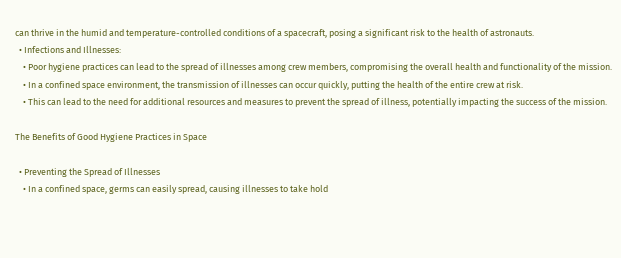can thrive in the humid and temperature-controlled conditions of a spacecraft, posing a significant risk to the health of astronauts.
  • Infections and Illnesses:
    • Poor hygiene practices can lead to the spread of illnesses among crew members, compromising the overall health and functionality of the mission.
    • In a confined space environment, the transmission of illnesses can occur quickly, putting the health of the entire crew at risk.
    • This can lead to the need for additional resources and measures to prevent the spread of illness, potentially impacting the success of the mission.

The Benefits of Good Hygiene Practices in Space

  • Preventing the Spread of Illnesses
    • In a confined space, germs can easily spread, causing illnesses to take hold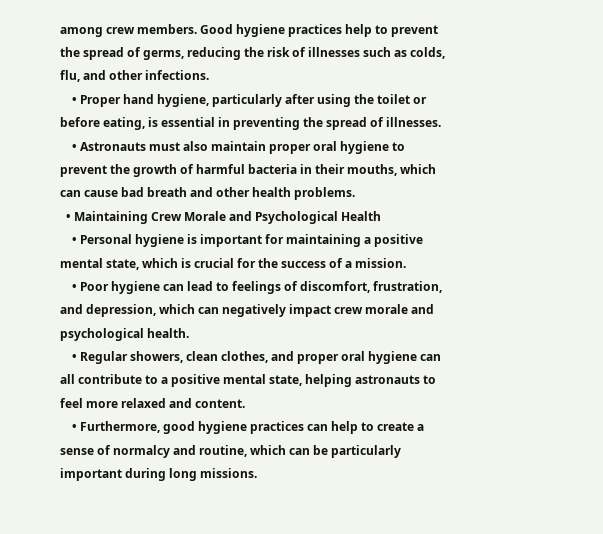among crew members. Good hygiene practices help to prevent the spread of germs, reducing the risk of illnesses such as colds, flu, and other infections.
    • Proper hand hygiene, particularly after using the toilet or before eating, is essential in preventing the spread of illnesses.
    • Astronauts must also maintain proper oral hygiene to prevent the growth of harmful bacteria in their mouths, which can cause bad breath and other health problems.
  • Maintaining Crew Morale and Psychological Health
    • Personal hygiene is important for maintaining a positive mental state, which is crucial for the success of a mission.
    • Poor hygiene can lead to feelings of discomfort, frustration, and depression, which can negatively impact crew morale and psychological health.
    • Regular showers, clean clothes, and proper oral hygiene can all contribute to a positive mental state, helping astronauts to feel more relaxed and content.
    • Furthermore, good hygiene practices can help to create a sense of normalcy and routine, which can be particularly important during long missions.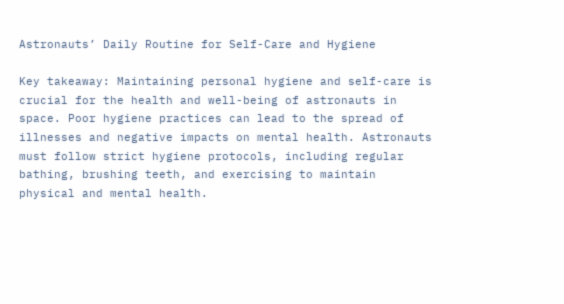Astronauts’ Daily Routine for Self-Care and Hygiene

Key takeaway: Maintaining personal hygiene and self-care is crucial for the health and well-being of astronauts in space. Poor hygiene practices can lead to the spread of illnesses and negative impacts on mental health. Astronauts must follow strict hygiene protocols, including regular bathing, brushing teeth, and exercising to maintain physical and mental health.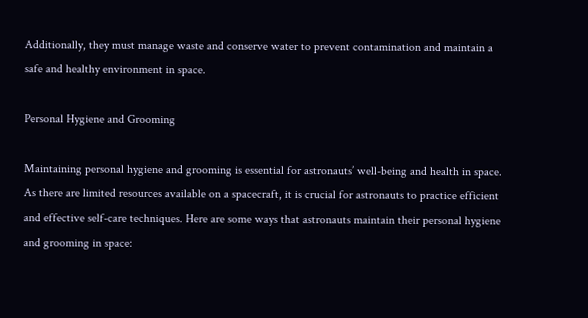Additionally, they must manage waste and conserve water to prevent contamination and maintain a safe and healthy environment in space.

Personal Hygiene and Grooming

Maintaining personal hygiene and grooming is essential for astronauts’ well-being and health in space. As there are limited resources available on a spacecraft, it is crucial for astronauts to practice efficient and effective self-care techniques. Here are some ways that astronauts maintain their personal hygiene and grooming in space: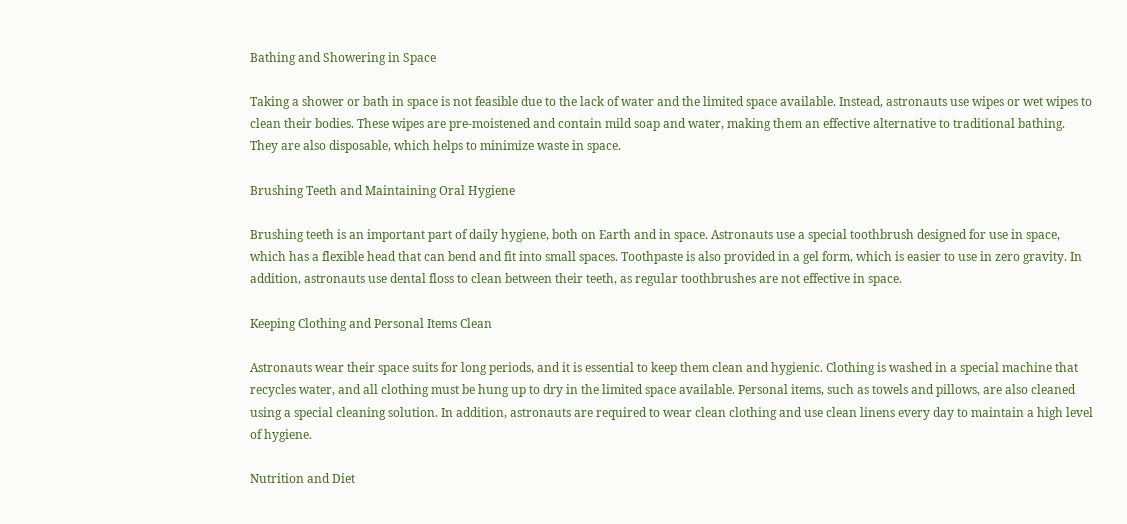Bathing and Showering in Space

Taking a shower or bath in space is not feasible due to the lack of water and the limited space available. Instead, astronauts use wipes or wet wipes to clean their bodies. These wipes are pre-moistened and contain mild soap and water, making them an effective alternative to traditional bathing. They are also disposable, which helps to minimize waste in space.

Brushing Teeth and Maintaining Oral Hygiene

Brushing teeth is an important part of daily hygiene, both on Earth and in space. Astronauts use a special toothbrush designed for use in space, which has a flexible head that can bend and fit into small spaces. Toothpaste is also provided in a gel form, which is easier to use in zero gravity. In addition, astronauts use dental floss to clean between their teeth, as regular toothbrushes are not effective in space.

Keeping Clothing and Personal Items Clean

Astronauts wear their space suits for long periods, and it is essential to keep them clean and hygienic. Clothing is washed in a special machine that recycles water, and all clothing must be hung up to dry in the limited space available. Personal items, such as towels and pillows, are also cleaned using a special cleaning solution. In addition, astronauts are required to wear clean clothing and use clean linens every day to maintain a high level of hygiene.

Nutrition and Diet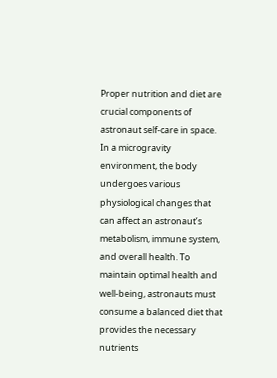Proper nutrition and diet are crucial components of astronaut self-care in space. In a microgravity environment, the body undergoes various physiological changes that can affect an astronaut’s metabolism, immune system, and overall health. To maintain optimal health and well-being, astronauts must consume a balanced diet that provides the necessary nutrients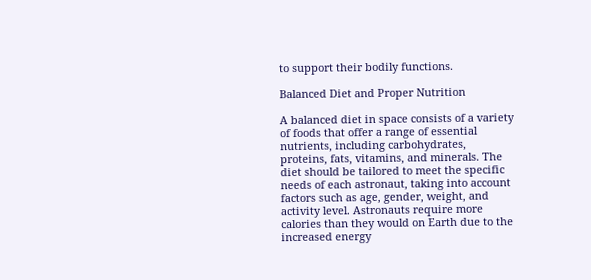to support their bodily functions.

Balanced Diet and Proper Nutrition

A balanced diet in space consists of a variety of foods that offer a range of essential nutrients, including carbohydrates, proteins, fats, vitamins, and minerals. The diet should be tailored to meet the specific needs of each astronaut, taking into account factors such as age, gender, weight, and activity level. Astronauts require more calories than they would on Earth due to the increased energy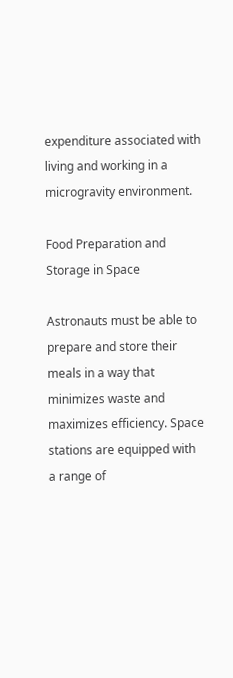expenditure associated with living and working in a microgravity environment.

Food Preparation and Storage in Space

Astronauts must be able to prepare and store their meals in a way that minimizes waste and maximizes efficiency. Space stations are equipped with a range of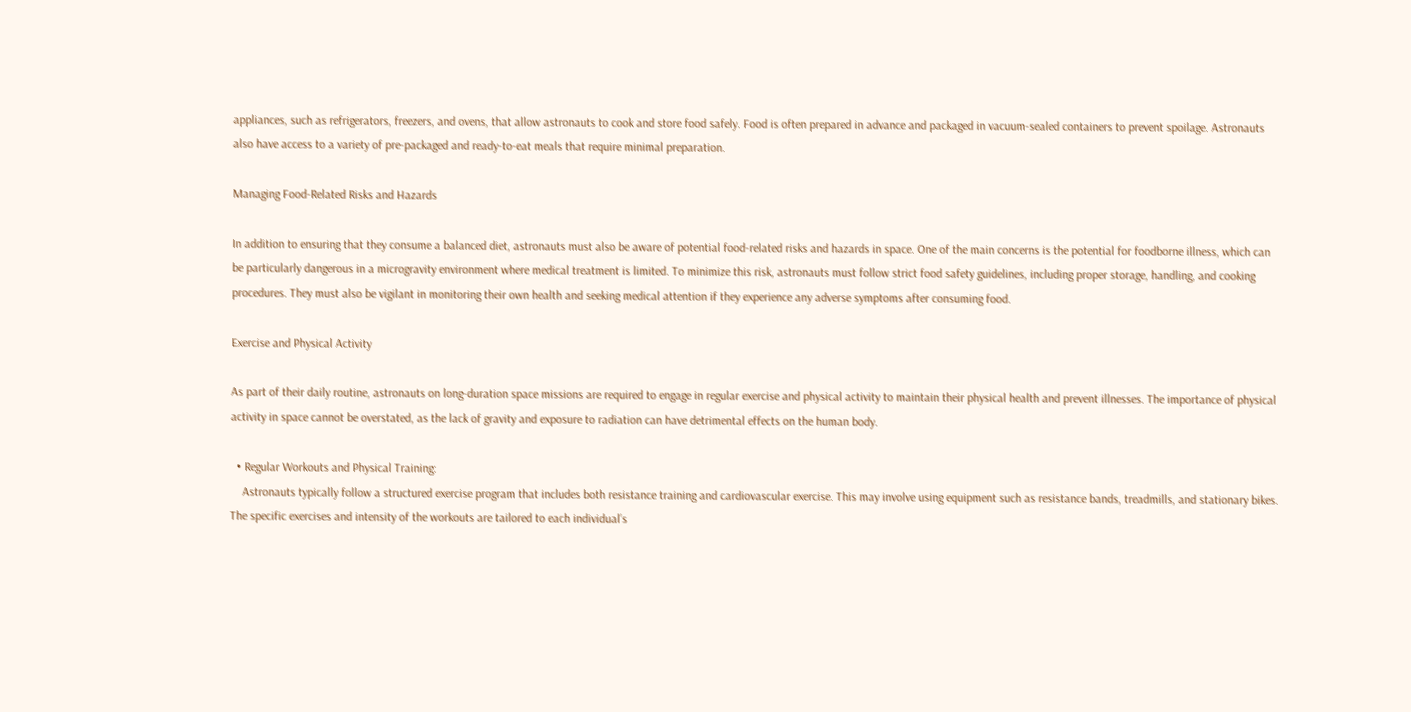appliances, such as refrigerators, freezers, and ovens, that allow astronauts to cook and store food safely. Food is often prepared in advance and packaged in vacuum-sealed containers to prevent spoilage. Astronauts also have access to a variety of pre-packaged and ready-to-eat meals that require minimal preparation.

Managing Food-Related Risks and Hazards

In addition to ensuring that they consume a balanced diet, astronauts must also be aware of potential food-related risks and hazards in space. One of the main concerns is the potential for foodborne illness, which can be particularly dangerous in a microgravity environment where medical treatment is limited. To minimize this risk, astronauts must follow strict food safety guidelines, including proper storage, handling, and cooking procedures. They must also be vigilant in monitoring their own health and seeking medical attention if they experience any adverse symptoms after consuming food.

Exercise and Physical Activity

As part of their daily routine, astronauts on long-duration space missions are required to engage in regular exercise and physical activity to maintain their physical health and prevent illnesses. The importance of physical activity in space cannot be overstated, as the lack of gravity and exposure to radiation can have detrimental effects on the human body.

  • Regular Workouts and Physical Training:
    Astronauts typically follow a structured exercise program that includes both resistance training and cardiovascular exercise. This may involve using equipment such as resistance bands, treadmills, and stationary bikes. The specific exercises and intensity of the workouts are tailored to each individual’s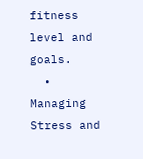fitness level and goals.
  • Managing Stress and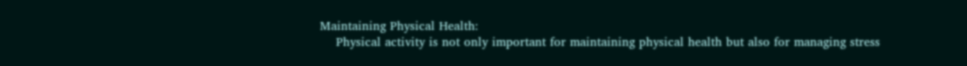Maintaining Physical Health:
    Physical activity is not only important for maintaining physical health but also for managing stress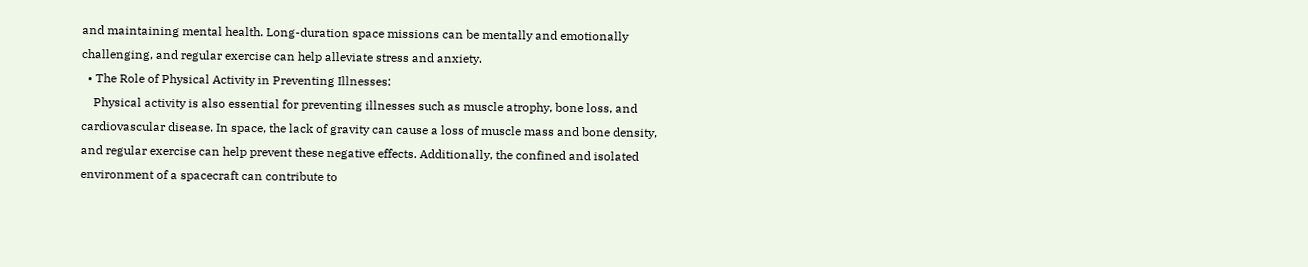and maintaining mental health. Long-duration space missions can be mentally and emotionally challenging, and regular exercise can help alleviate stress and anxiety.
  • The Role of Physical Activity in Preventing Illnesses:
    Physical activity is also essential for preventing illnesses such as muscle atrophy, bone loss, and cardiovascular disease. In space, the lack of gravity can cause a loss of muscle mass and bone density, and regular exercise can help prevent these negative effects. Additionally, the confined and isolated environment of a spacecraft can contribute to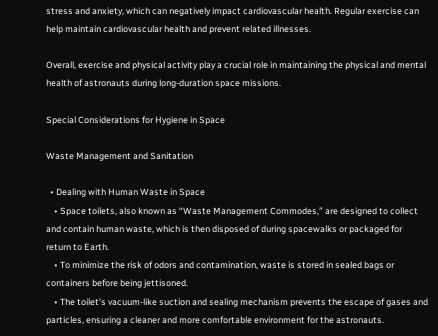stress and anxiety, which can negatively impact cardiovascular health. Regular exercise can help maintain cardiovascular health and prevent related illnesses.

Overall, exercise and physical activity play a crucial role in maintaining the physical and mental health of astronauts during long-duration space missions.

Special Considerations for Hygiene in Space

Waste Management and Sanitation

  • Dealing with Human Waste in Space
    • Space toilets, also known as “Waste Management Commodes,” are designed to collect and contain human waste, which is then disposed of during spacewalks or packaged for return to Earth.
    • To minimize the risk of odors and contamination, waste is stored in sealed bags or containers before being jettisoned.
    • The toilet’s vacuum-like suction and sealing mechanism prevents the escape of gases and particles, ensuring a cleaner and more comfortable environment for the astronauts.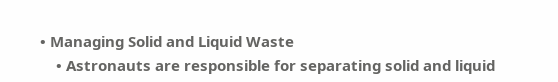• Managing Solid and Liquid Waste
    • Astronauts are responsible for separating solid and liquid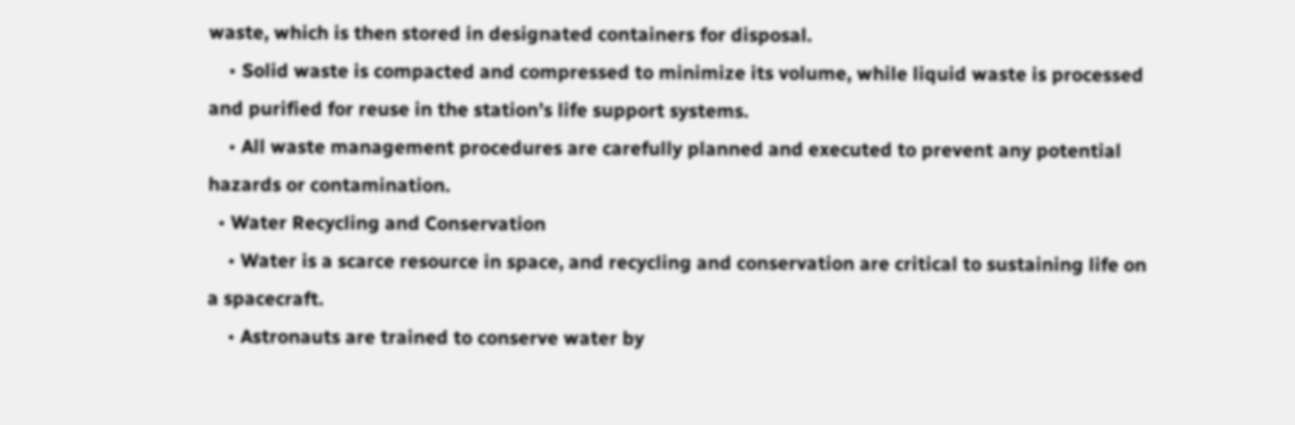waste, which is then stored in designated containers for disposal.
    • Solid waste is compacted and compressed to minimize its volume, while liquid waste is processed and purified for reuse in the station’s life support systems.
    • All waste management procedures are carefully planned and executed to prevent any potential hazards or contamination.
  • Water Recycling and Conservation
    • Water is a scarce resource in space, and recycling and conservation are critical to sustaining life on a spacecraft.
    • Astronauts are trained to conserve water by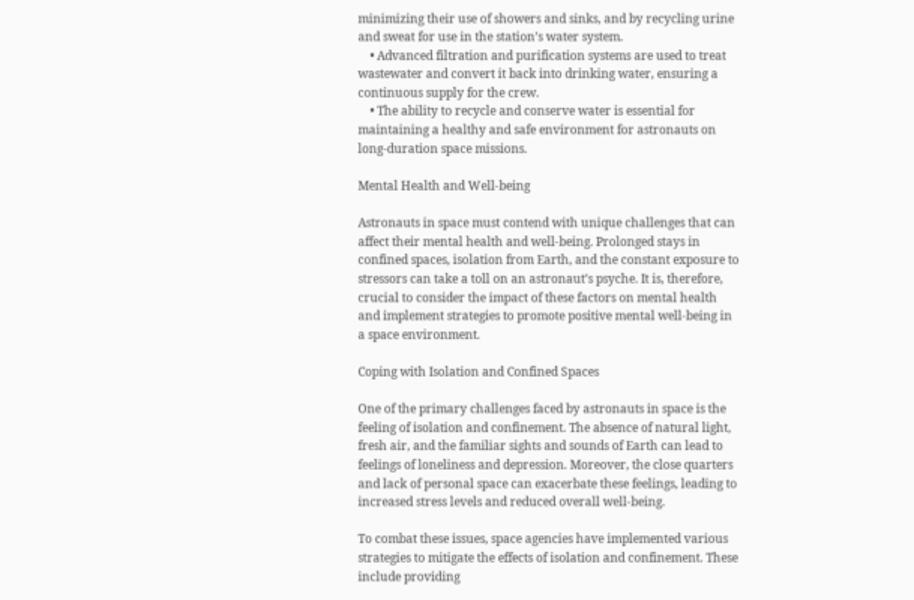minimizing their use of showers and sinks, and by recycling urine and sweat for use in the station’s water system.
    • Advanced filtration and purification systems are used to treat wastewater and convert it back into drinking water, ensuring a continuous supply for the crew.
    • The ability to recycle and conserve water is essential for maintaining a healthy and safe environment for astronauts on long-duration space missions.

Mental Health and Well-being

Astronauts in space must contend with unique challenges that can affect their mental health and well-being. Prolonged stays in confined spaces, isolation from Earth, and the constant exposure to stressors can take a toll on an astronaut’s psyche. It is, therefore, crucial to consider the impact of these factors on mental health and implement strategies to promote positive mental well-being in a space environment.

Coping with Isolation and Confined Spaces

One of the primary challenges faced by astronauts in space is the feeling of isolation and confinement. The absence of natural light, fresh air, and the familiar sights and sounds of Earth can lead to feelings of loneliness and depression. Moreover, the close quarters and lack of personal space can exacerbate these feelings, leading to increased stress levels and reduced overall well-being.

To combat these issues, space agencies have implemented various strategies to mitigate the effects of isolation and confinement. These include providing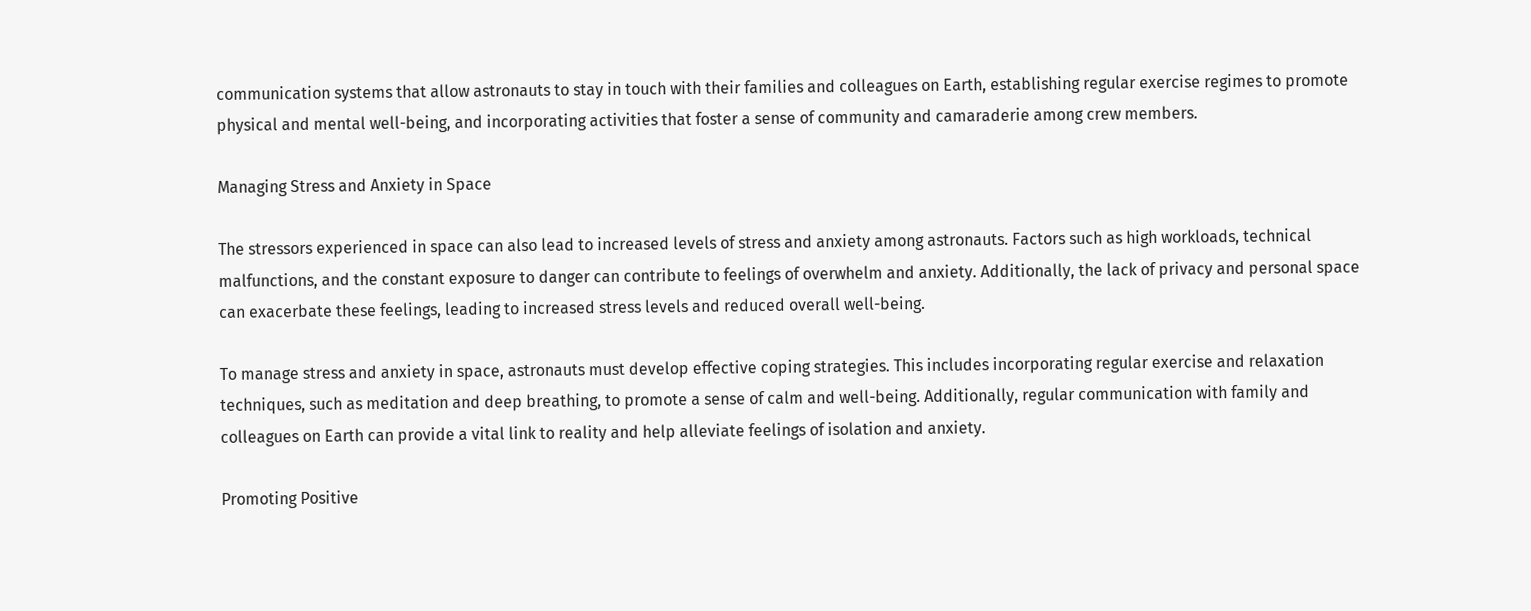communication systems that allow astronauts to stay in touch with their families and colleagues on Earth, establishing regular exercise regimes to promote physical and mental well-being, and incorporating activities that foster a sense of community and camaraderie among crew members.

Managing Stress and Anxiety in Space

The stressors experienced in space can also lead to increased levels of stress and anxiety among astronauts. Factors such as high workloads, technical malfunctions, and the constant exposure to danger can contribute to feelings of overwhelm and anxiety. Additionally, the lack of privacy and personal space can exacerbate these feelings, leading to increased stress levels and reduced overall well-being.

To manage stress and anxiety in space, astronauts must develop effective coping strategies. This includes incorporating regular exercise and relaxation techniques, such as meditation and deep breathing, to promote a sense of calm and well-being. Additionally, regular communication with family and colleagues on Earth can provide a vital link to reality and help alleviate feelings of isolation and anxiety.

Promoting Positive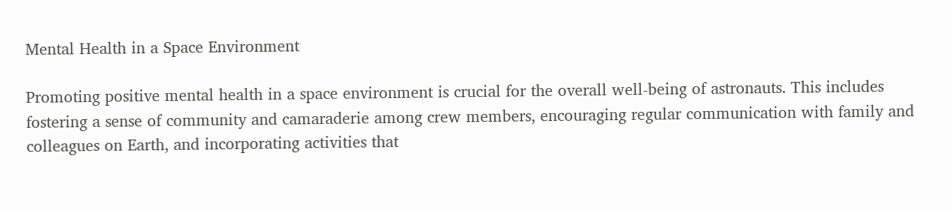Mental Health in a Space Environment

Promoting positive mental health in a space environment is crucial for the overall well-being of astronauts. This includes fostering a sense of community and camaraderie among crew members, encouraging regular communication with family and colleagues on Earth, and incorporating activities that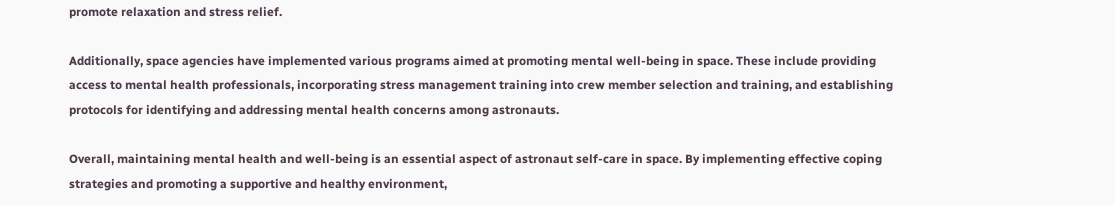promote relaxation and stress relief.

Additionally, space agencies have implemented various programs aimed at promoting mental well-being in space. These include providing access to mental health professionals, incorporating stress management training into crew member selection and training, and establishing protocols for identifying and addressing mental health concerns among astronauts.

Overall, maintaining mental health and well-being is an essential aspect of astronaut self-care in space. By implementing effective coping strategies and promoting a supportive and healthy environment,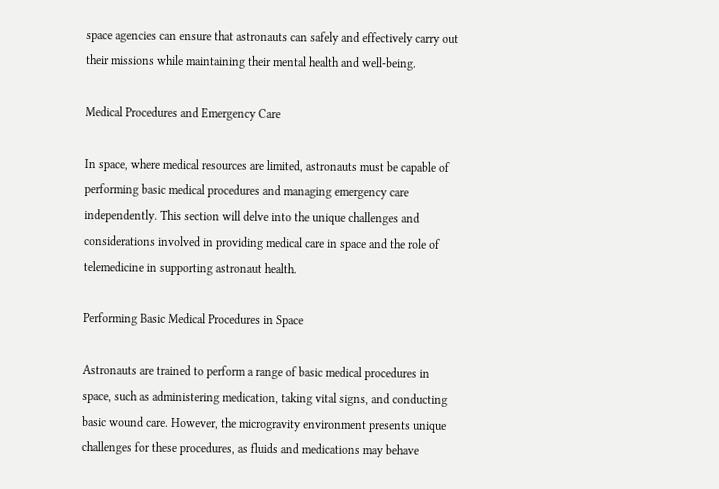space agencies can ensure that astronauts can safely and effectively carry out their missions while maintaining their mental health and well-being.

Medical Procedures and Emergency Care

In space, where medical resources are limited, astronauts must be capable of performing basic medical procedures and managing emergency care independently. This section will delve into the unique challenges and considerations involved in providing medical care in space and the role of telemedicine in supporting astronaut health.

Performing Basic Medical Procedures in Space

Astronauts are trained to perform a range of basic medical procedures in space, such as administering medication, taking vital signs, and conducting basic wound care. However, the microgravity environment presents unique challenges for these procedures, as fluids and medications may behave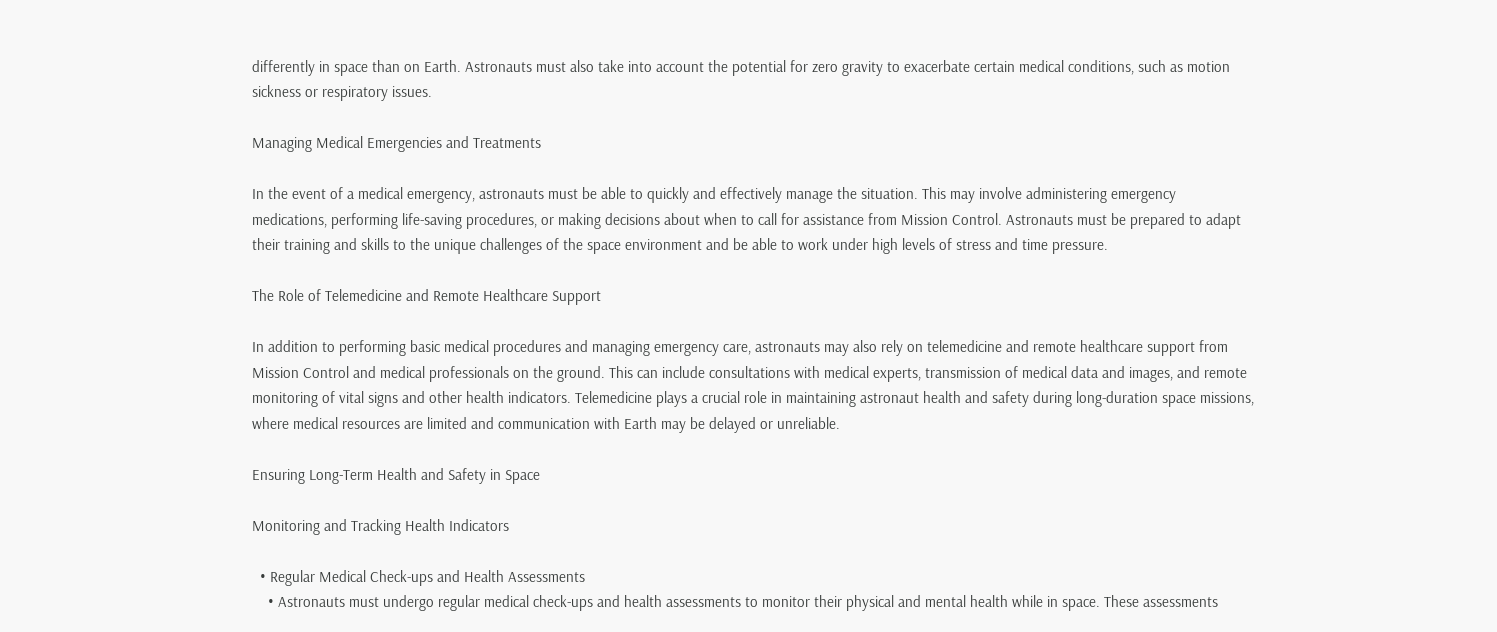differently in space than on Earth. Astronauts must also take into account the potential for zero gravity to exacerbate certain medical conditions, such as motion sickness or respiratory issues.

Managing Medical Emergencies and Treatments

In the event of a medical emergency, astronauts must be able to quickly and effectively manage the situation. This may involve administering emergency medications, performing life-saving procedures, or making decisions about when to call for assistance from Mission Control. Astronauts must be prepared to adapt their training and skills to the unique challenges of the space environment and be able to work under high levels of stress and time pressure.

The Role of Telemedicine and Remote Healthcare Support

In addition to performing basic medical procedures and managing emergency care, astronauts may also rely on telemedicine and remote healthcare support from Mission Control and medical professionals on the ground. This can include consultations with medical experts, transmission of medical data and images, and remote monitoring of vital signs and other health indicators. Telemedicine plays a crucial role in maintaining astronaut health and safety during long-duration space missions, where medical resources are limited and communication with Earth may be delayed or unreliable.

Ensuring Long-Term Health and Safety in Space

Monitoring and Tracking Health Indicators

  • Regular Medical Check-ups and Health Assessments
    • Astronauts must undergo regular medical check-ups and health assessments to monitor their physical and mental health while in space. These assessments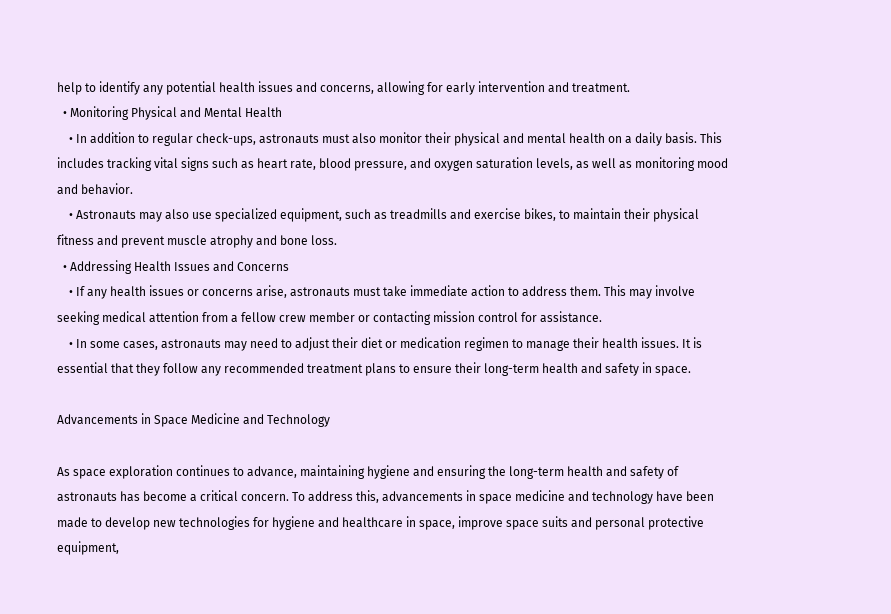help to identify any potential health issues and concerns, allowing for early intervention and treatment.
  • Monitoring Physical and Mental Health
    • In addition to regular check-ups, astronauts must also monitor their physical and mental health on a daily basis. This includes tracking vital signs such as heart rate, blood pressure, and oxygen saturation levels, as well as monitoring mood and behavior.
    • Astronauts may also use specialized equipment, such as treadmills and exercise bikes, to maintain their physical fitness and prevent muscle atrophy and bone loss.
  • Addressing Health Issues and Concerns
    • If any health issues or concerns arise, astronauts must take immediate action to address them. This may involve seeking medical attention from a fellow crew member or contacting mission control for assistance.
    • In some cases, astronauts may need to adjust their diet or medication regimen to manage their health issues. It is essential that they follow any recommended treatment plans to ensure their long-term health and safety in space.

Advancements in Space Medicine and Technology

As space exploration continues to advance, maintaining hygiene and ensuring the long-term health and safety of astronauts has become a critical concern. To address this, advancements in space medicine and technology have been made to develop new technologies for hygiene and healthcare in space, improve space suits and personal protective equipment,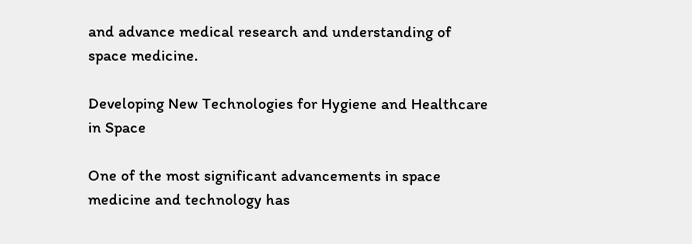and advance medical research and understanding of space medicine.

Developing New Technologies for Hygiene and Healthcare in Space

One of the most significant advancements in space medicine and technology has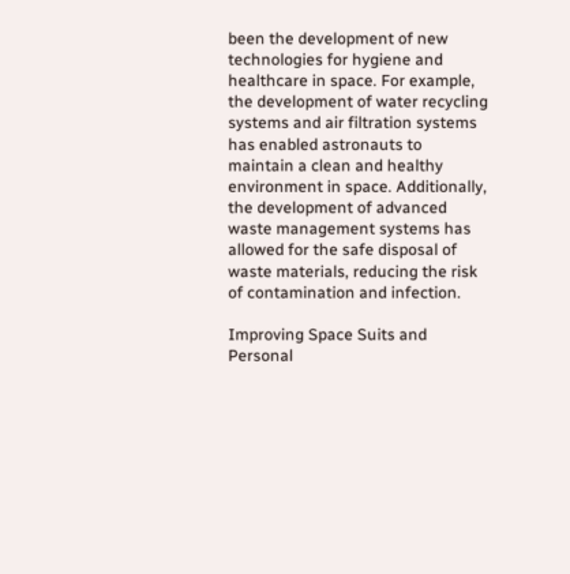been the development of new technologies for hygiene and healthcare in space. For example, the development of water recycling systems and air filtration systems has enabled astronauts to maintain a clean and healthy environment in space. Additionally, the development of advanced waste management systems has allowed for the safe disposal of waste materials, reducing the risk of contamination and infection.

Improving Space Suits and Personal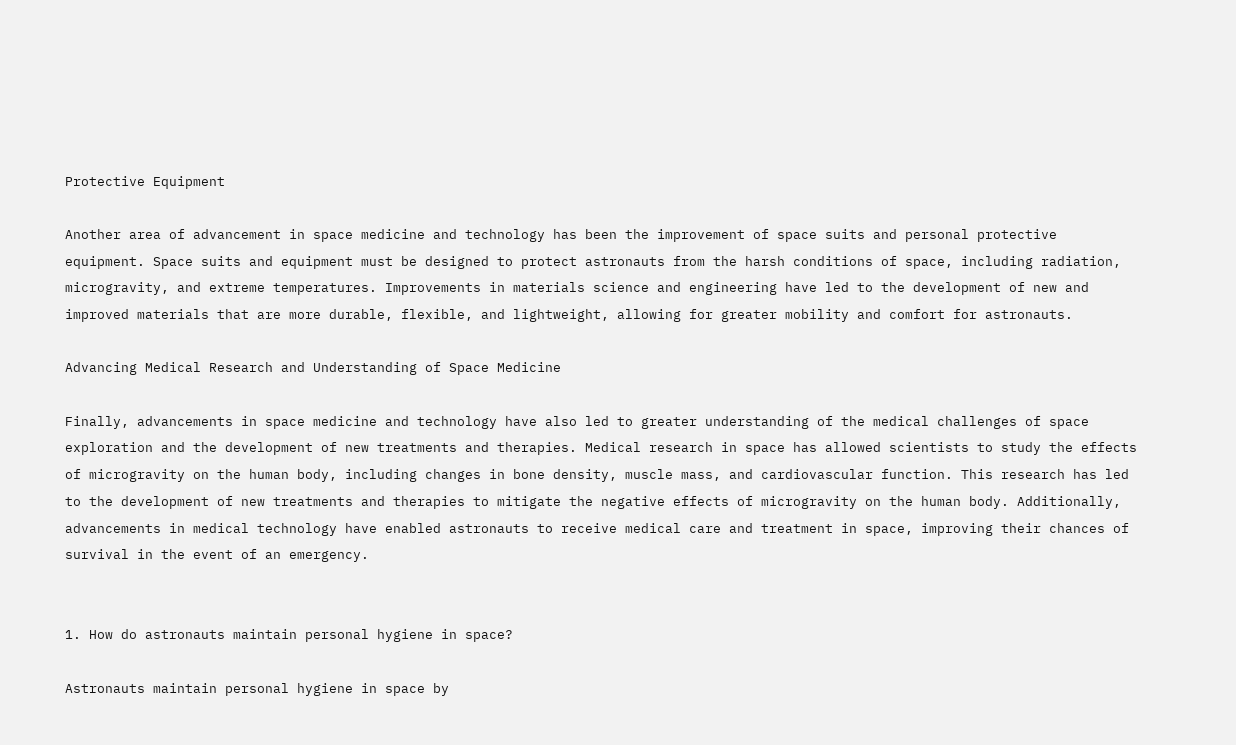Protective Equipment

Another area of advancement in space medicine and technology has been the improvement of space suits and personal protective equipment. Space suits and equipment must be designed to protect astronauts from the harsh conditions of space, including radiation, microgravity, and extreme temperatures. Improvements in materials science and engineering have led to the development of new and improved materials that are more durable, flexible, and lightweight, allowing for greater mobility and comfort for astronauts.

Advancing Medical Research and Understanding of Space Medicine

Finally, advancements in space medicine and technology have also led to greater understanding of the medical challenges of space exploration and the development of new treatments and therapies. Medical research in space has allowed scientists to study the effects of microgravity on the human body, including changes in bone density, muscle mass, and cardiovascular function. This research has led to the development of new treatments and therapies to mitigate the negative effects of microgravity on the human body. Additionally, advancements in medical technology have enabled astronauts to receive medical care and treatment in space, improving their chances of survival in the event of an emergency.


1. How do astronauts maintain personal hygiene in space?

Astronauts maintain personal hygiene in space by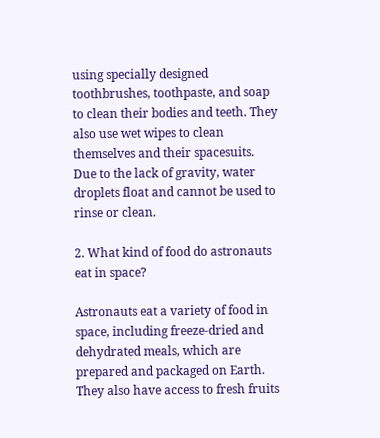using specially designed toothbrushes, toothpaste, and soap to clean their bodies and teeth. They also use wet wipes to clean themselves and their spacesuits. Due to the lack of gravity, water droplets float and cannot be used to rinse or clean.

2. What kind of food do astronauts eat in space?

Astronauts eat a variety of food in space, including freeze-dried and dehydrated meals, which are prepared and packaged on Earth. They also have access to fresh fruits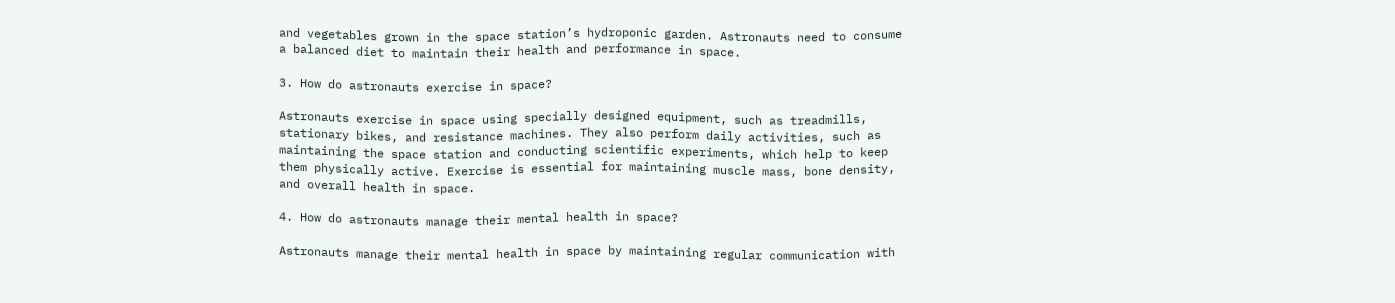and vegetables grown in the space station’s hydroponic garden. Astronauts need to consume a balanced diet to maintain their health and performance in space.

3. How do astronauts exercise in space?

Astronauts exercise in space using specially designed equipment, such as treadmills, stationary bikes, and resistance machines. They also perform daily activities, such as maintaining the space station and conducting scientific experiments, which help to keep them physically active. Exercise is essential for maintaining muscle mass, bone density, and overall health in space.

4. How do astronauts manage their mental health in space?

Astronauts manage their mental health in space by maintaining regular communication with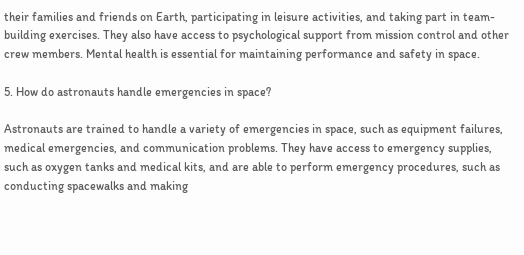their families and friends on Earth, participating in leisure activities, and taking part in team-building exercises. They also have access to psychological support from mission control and other crew members. Mental health is essential for maintaining performance and safety in space.

5. How do astronauts handle emergencies in space?

Astronauts are trained to handle a variety of emergencies in space, such as equipment failures, medical emergencies, and communication problems. They have access to emergency supplies, such as oxygen tanks and medical kits, and are able to perform emergency procedures, such as conducting spacewalks and making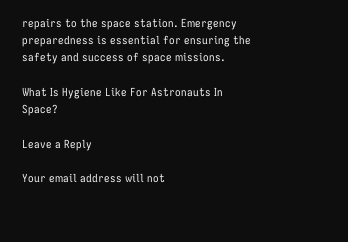repairs to the space station. Emergency preparedness is essential for ensuring the safety and success of space missions.

What Is Hygiene Like For Astronauts In Space?

Leave a Reply

Your email address will not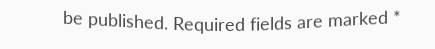be published. Required fields are marked *